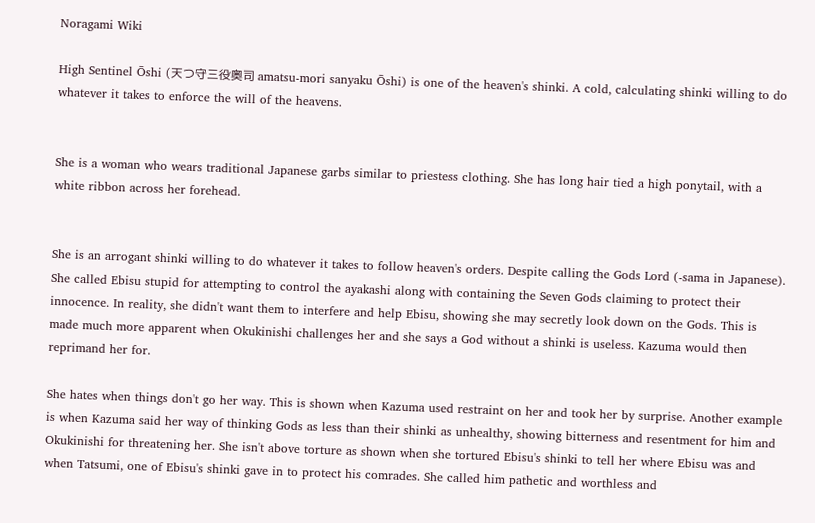Noragami Wiki

High Sentinel Ōshi (天つ守三役奥司 amatsu-mori sanyaku Ōshi) is one of the heaven's shinki. A cold, calculating shinki willing to do whatever it takes to enforce the will of the heavens.


She is a woman who wears traditional Japanese garbs similar to priestess clothing. She has long hair tied a high ponytail, with a white ribbon across her forehead.


She is an arrogant shinki willing to do whatever it takes to follow heaven's orders. Despite calling the Gods Lord (-sama in Japanese). She called Ebisu stupid for attempting to control the ayakashi along with containing the Seven Gods claiming to protect their innocence. In reality, she didn't want them to interfere and help Ebisu, showing she may secretly look down on the Gods. This is made much more apparent when Okukinishi challenges her and she says a God without a shinki is useless. Kazuma would then reprimand her for.

She hates when things don't go her way. This is shown when Kazuma used restraint on her and took her by surprise. Another example is when Kazuma said her way of thinking Gods as less than their shinki as unhealthy, showing bitterness and resentment for him and Okukinishi for threatening her. She isn't above torture as shown when she tortured Ebisu's shinki to tell her where Ebisu was and when Tatsumi, one of Ebisu's shinki gave in to protect his comrades. She called him pathetic and worthless and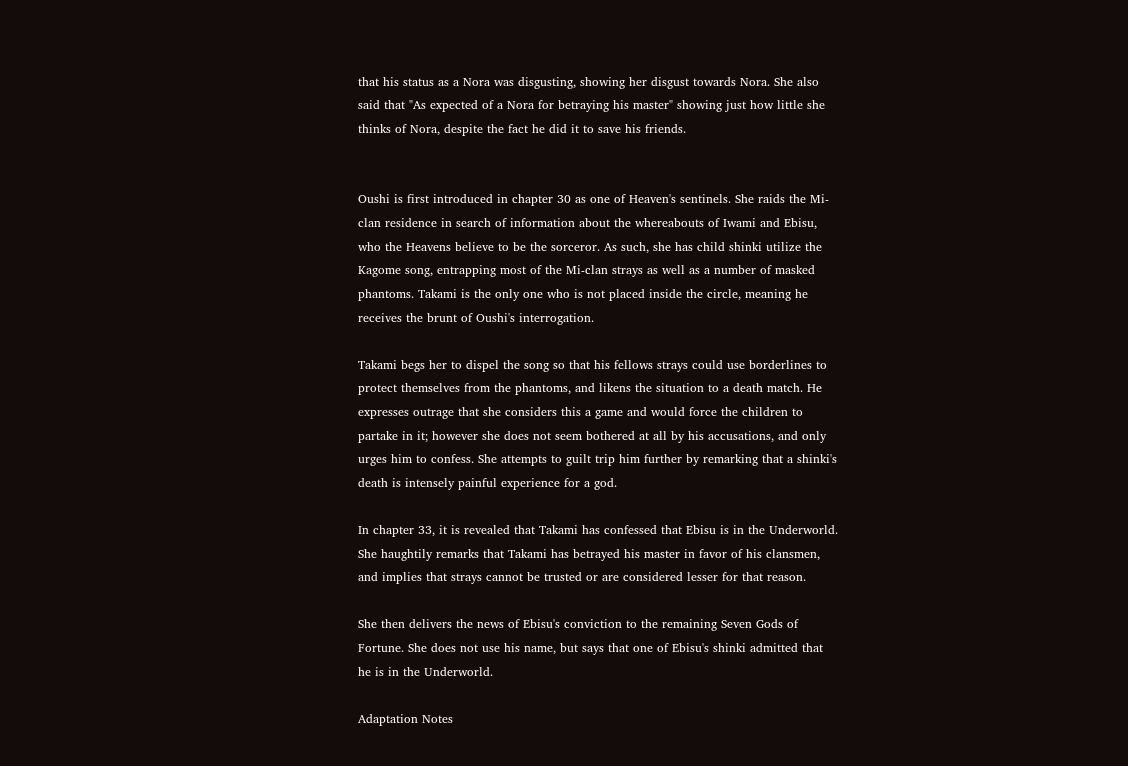that his status as a Nora was disgusting, showing her disgust towards Nora. She also said that "As expected of a Nora for betraying his master" showing just how little she thinks of Nora, despite the fact he did it to save his friends.


Oushi is first introduced in chapter 30 as one of Heaven's sentinels. She raids the Mi-clan residence in search of information about the whereabouts of Iwami and Ebisu, who the Heavens believe to be the sorceror. As such, she has child shinki utilize the Kagome song, entrapping most of the Mi-clan strays as well as a number of masked phantoms. Takami is the only one who is not placed inside the circle, meaning he receives the brunt of Oushi's interrogation.

Takami begs her to dispel the song so that his fellows strays could use borderlines to protect themselves from the phantoms, and likens the situation to a death match. He expresses outrage that she considers this a game and would force the children to partake in it; however she does not seem bothered at all by his accusations, and only urges him to confess. She attempts to guilt trip him further by remarking that a shinki's death is intensely painful experience for a god.

In chapter 33, it is revealed that Takami has confessed that Ebisu is in the Underworld. She haughtily remarks that Takami has betrayed his master in favor of his clansmen, and implies that strays cannot be trusted or are considered lesser for that reason.

She then delivers the news of Ebisu's conviction to the remaining Seven Gods of Fortune. She does not use his name, but says that one of Ebisu's shinki admitted that he is in the Underworld.

Adaptation Notes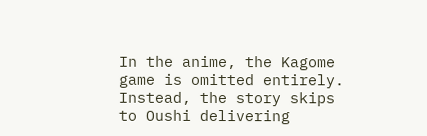In the anime, the Kagome game is omitted entirely. Instead, the story skips to Oushi delivering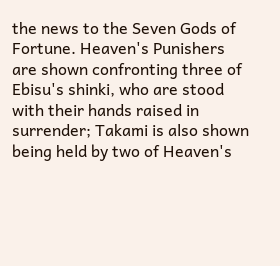the news to the Seven Gods of Fortune. Heaven's Punishers are shown confronting three of Ebisu's shinki, who are stood with their hands raised in surrender; Takami is also shown being held by two of Heaven's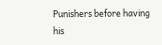Punishers before having his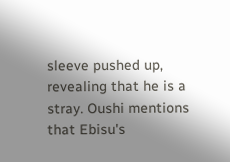sleeve pushed up, revealing that he is a stray. Oushi mentions that Ebisu's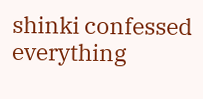shinki confessed everything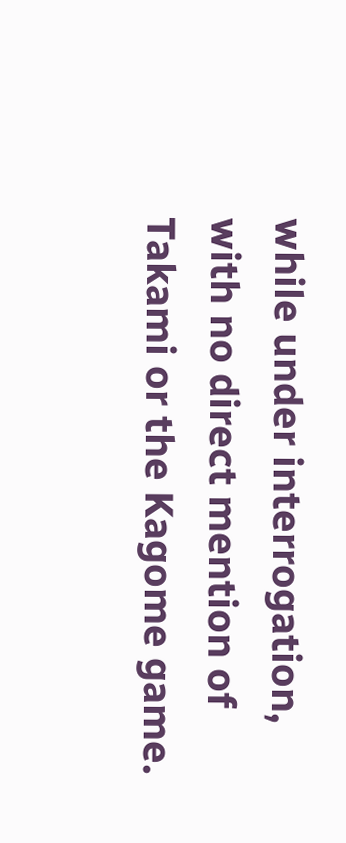while under interrogation, with no direct mention of Takami or the Kagome game.